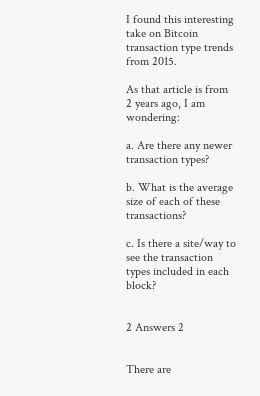I found this interesting take on Bitcoin transaction type trends from 2015.

As that article is from 2 years ago, I am wondering:

a. Are there any newer transaction types?

b. What is the average size of each of these transactions?

c. Is there a site/way to see the transaction types included in each block?


2 Answers 2


There are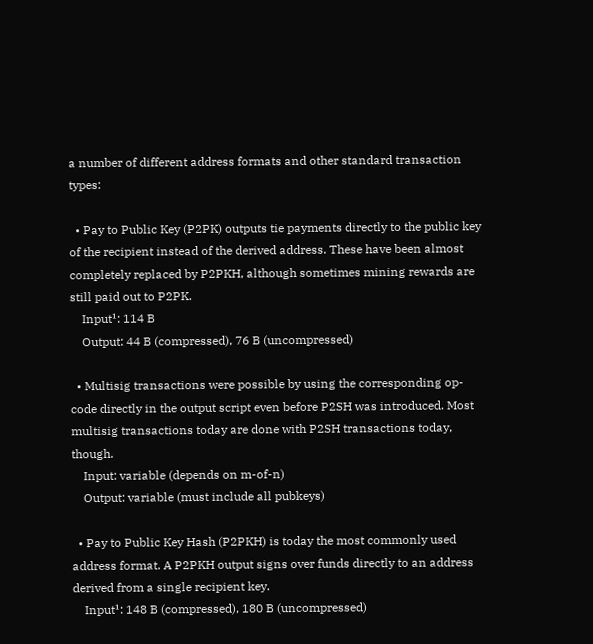a number of different address formats and other standard transaction types:

  • Pay to Public Key (P2PK) outputs tie payments directly to the public key of the recipient instead of the derived address. These have been almost completely replaced by P2PKH, although sometimes mining rewards are still paid out to P2PK.
    Input¹: 114 B
    Output: 44 B (compressed), 76 B (uncompressed)

  • Multisig transactions were possible by using the corresponding op-code directly in the output script even before P2SH was introduced. Most multisig transactions today are done with P2SH transactions today, though.
    Input: variable (depends on m-of-n)
    Output: variable (must include all pubkeys)

  • Pay to Public Key Hash (P2PKH) is today the most commonly used address format. A P2PKH output signs over funds directly to an address derived from a single recipient key.
    Input¹: 148 B (compressed), 180 B (uncompressed)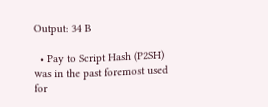Output: 34 B

  • Pay to Script Hash (P2SH) was in the past foremost used for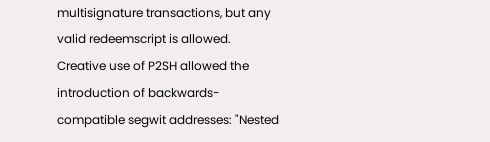multisignature transactions, but any valid redeemscript is allowed. Creative use of P2SH allowed the introduction of backwards-compatible segwit addresses: "Nested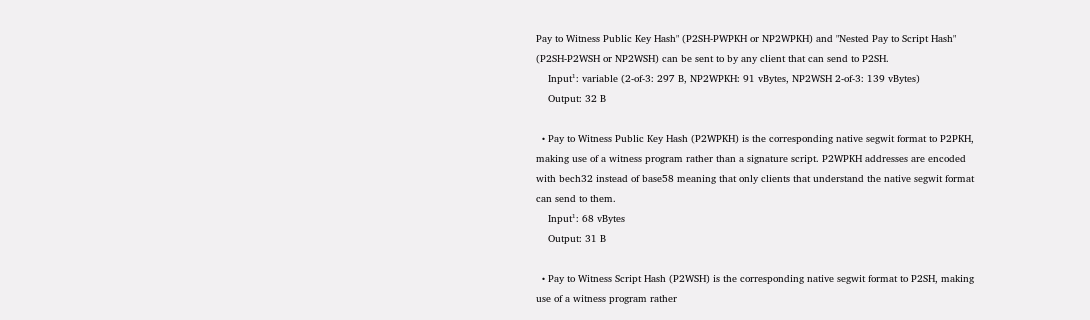Pay to Witness Public Key Hash" (P2SH-PWPKH or NP2WPKH) and "Nested Pay to Script Hash" (P2SH-P2WSH or NP2WSH) can be sent to by any client that can send to P2SH.
    Input¹: variable (2-of-3: 297 B, NP2WPKH: 91 vBytes, NP2WSH 2-of-3: 139 vBytes)
    Output: 32 B

  • Pay to Witness Public Key Hash (P2WPKH) is the corresponding native segwit format to P2PKH, making use of a witness program rather than a signature script. P2WPKH addresses are encoded with bech32 instead of base58 meaning that only clients that understand the native segwit format can send to them.
    Input¹: 68 vBytes
    Output: 31 B

  • Pay to Witness Script Hash (P2WSH) is the corresponding native segwit format to P2SH, making use of a witness program rather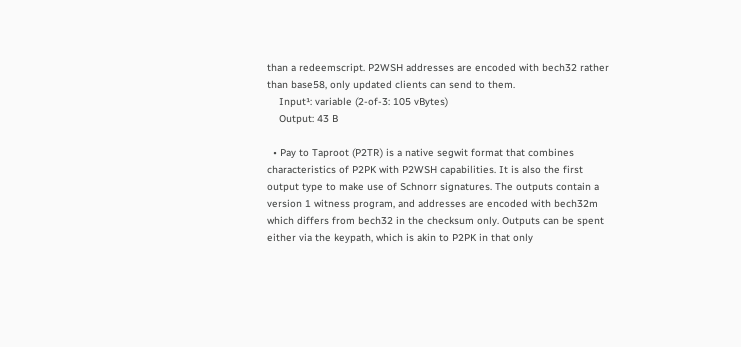than a redeemscript. P2WSH addresses are encoded with bech32 rather than base58, only updated clients can send to them.
    Input¹: variable (2-of-3: 105 vBytes)
    Output: 43 B

  • Pay to Taproot (P2TR) is a native segwit format that combines characteristics of P2PK with P2WSH capabilities. It is also the first output type to make use of Schnorr signatures. The outputs contain a version 1 witness program, and addresses are encoded with bech32m which differs from bech32 in the checksum only. Outputs can be spent either via the keypath, which is akin to P2PK in that only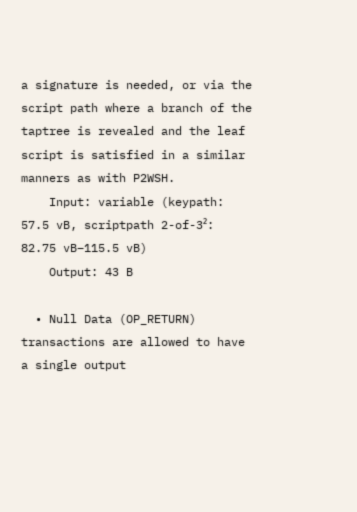a signature is needed, or via the script path where a branch of the taptree is revealed and the leaf script is satisfied in a similar manners as with P2WSH.
    Input: variable (keypath: 57.5 vB, scriptpath 2-of-3²: 82.75 vB–115.5 vB)
    Output: 43 B

  • Null Data (OP_RETURN) transactions are allowed to have a single output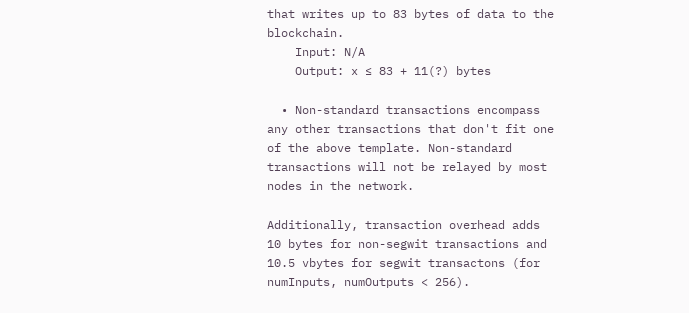that writes up to 83 bytes of data to the blockchain.
    Input: N/A
    Output: x ≤ 83 + 11(?) bytes

  • Non-standard transactions encompass any other transactions that don't fit one of the above template. Non-standard transactions will not be relayed by most nodes in the network.

Additionally, transaction overhead adds 10 bytes for non-segwit transactions and 10.5 vbytes for segwit transactons (for numInputs, numOutputs < 256).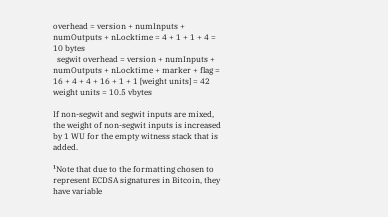overhead = version + numInputs + numOutputs + nLocktime = 4 + 1 + 1 + 4 = 10 bytes
  segwit overhead = version + numInputs + numOutputs + nLocktime + marker + flag = 16 + 4 + 4 + 16 + 1 + 1 [weight units] = 42 weight units = 10.5 vbytes

If non-segwit and segwit inputs are mixed, the weight of non-segwit inputs is increased by 1 WU for the empty witness stack that is added.

¹Note that due to the formatting chosen to represent ECDSA signatures in Bitcoin, they have variable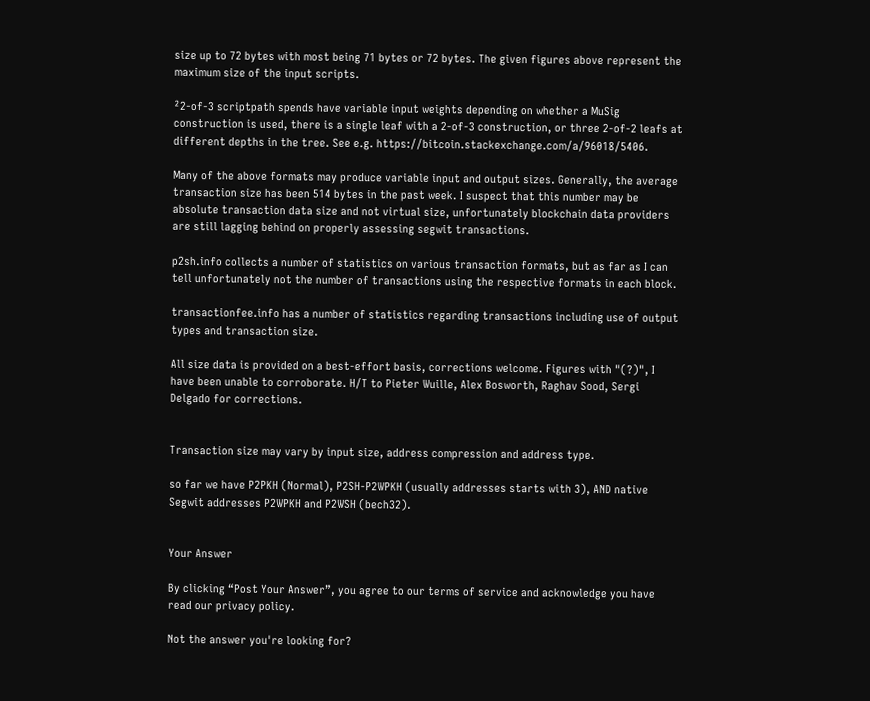size up to 72 bytes with most being 71 bytes or 72 bytes. The given figures above represent the maximum size of the input scripts.

²2-of-3 scriptpath spends have variable input weights depending on whether a MuSig construction is used, there is a single leaf with a 2-of-3 construction, or three 2-of-2 leafs at different depths in the tree. See e.g. https://bitcoin.stackexchange.com/a/96018/5406.

Many of the above formats may produce variable input and output sizes. Generally, the average transaction size has been 514 bytes in the past week. I suspect that this number may be absolute transaction data size and not virtual size, unfortunately blockchain data providers are still lagging behind on properly assessing segwit transactions.

p2sh.info collects a number of statistics on various transaction formats, but as far as I can tell unfortunately not the number of transactions using the respective formats in each block.

transactionfee.info has a number of statistics regarding transactions including use of output types and transaction size.

All size data is provided on a best-effort basis, corrections welcome. Figures with "(?)", I have been unable to corroborate. H/T to Pieter Wuille, Alex Bosworth, Raghav Sood, Sergi Delgado for corrections.


Transaction size may vary by input size, address compression and address type.

so far we have P2PKH (Normal), P2SH-P2WPKH (usually addresses starts with 3), AND native Segwit addresses P2WPKH and P2WSH (bech32).


Your Answer

By clicking “Post Your Answer”, you agree to our terms of service and acknowledge you have read our privacy policy.

Not the answer you're looking for?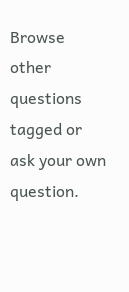Browse other questions tagged or ask your own question.